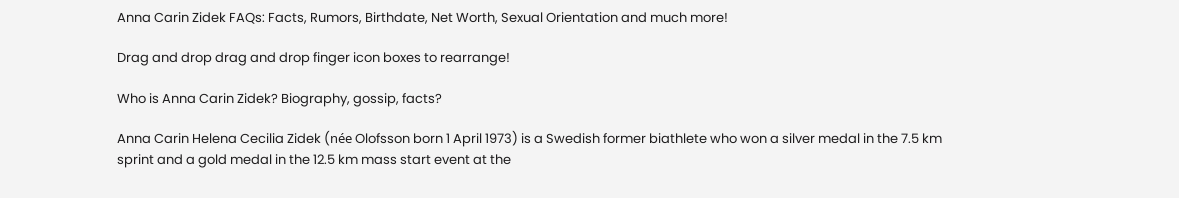Anna Carin Zidek FAQs: Facts, Rumors, Birthdate, Net Worth, Sexual Orientation and much more!

Drag and drop drag and drop finger icon boxes to rearrange!

Who is Anna Carin Zidek? Biography, gossip, facts?

Anna Carin Helena Cecilia Zidek (née Olofsson born 1 April 1973) is a Swedish former biathlete who won a silver medal in the 7.5 km sprint and a gold medal in the 12.5 km mass start event at the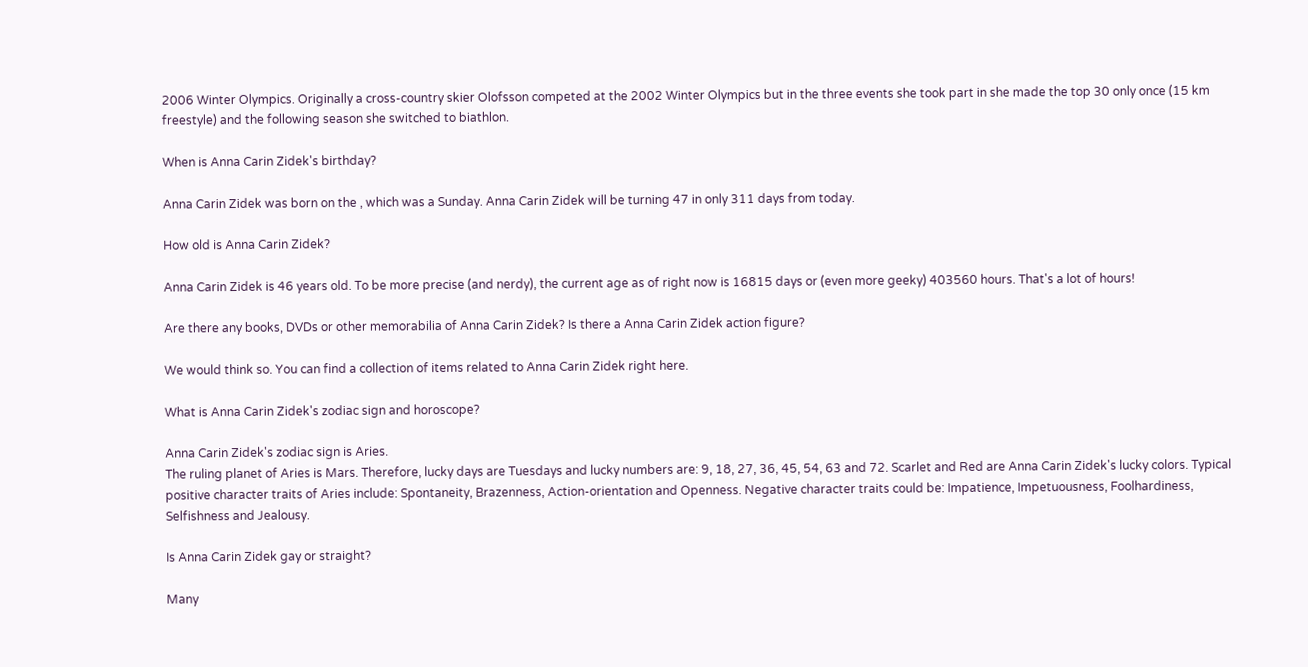2006 Winter Olympics. Originally a cross-country skier Olofsson competed at the 2002 Winter Olympics but in the three events she took part in she made the top 30 only once (15 km freestyle) and the following season she switched to biathlon.

When is Anna Carin Zidek's birthday?

Anna Carin Zidek was born on the , which was a Sunday. Anna Carin Zidek will be turning 47 in only 311 days from today.

How old is Anna Carin Zidek?

Anna Carin Zidek is 46 years old. To be more precise (and nerdy), the current age as of right now is 16815 days or (even more geeky) 403560 hours. That's a lot of hours!

Are there any books, DVDs or other memorabilia of Anna Carin Zidek? Is there a Anna Carin Zidek action figure?

We would think so. You can find a collection of items related to Anna Carin Zidek right here.

What is Anna Carin Zidek's zodiac sign and horoscope?

Anna Carin Zidek's zodiac sign is Aries.
The ruling planet of Aries is Mars. Therefore, lucky days are Tuesdays and lucky numbers are: 9, 18, 27, 36, 45, 54, 63 and 72. Scarlet and Red are Anna Carin Zidek's lucky colors. Typical positive character traits of Aries include: Spontaneity, Brazenness, Action-orientation and Openness. Negative character traits could be: Impatience, Impetuousness, Foolhardiness, Selfishness and Jealousy.

Is Anna Carin Zidek gay or straight?

Many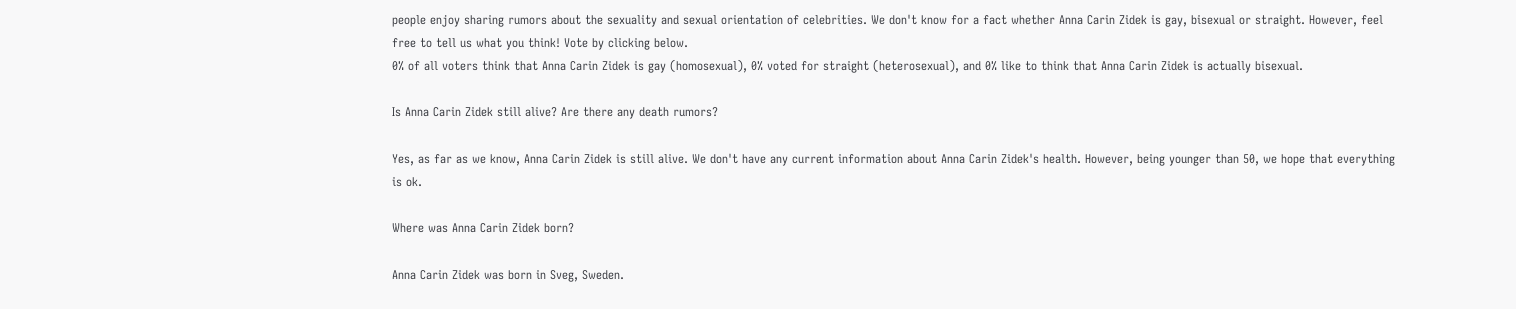people enjoy sharing rumors about the sexuality and sexual orientation of celebrities. We don't know for a fact whether Anna Carin Zidek is gay, bisexual or straight. However, feel free to tell us what you think! Vote by clicking below.
0% of all voters think that Anna Carin Zidek is gay (homosexual), 0% voted for straight (heterosexual), and 0% like to think that Anna Carin Zidek is actually bisexual.

Is Anna Carin Zidek still alive? Are there any death rumors?

Yes, as far as we know, Anna Carin Zidek is still alive. We don't have any current information about Anna Carin Zidek's health. However, being younger than 50, we hope that everything is ok.

Where was Anna Carin Zidek born?

Anna Carin Zidek was born in Sveg, Sweden.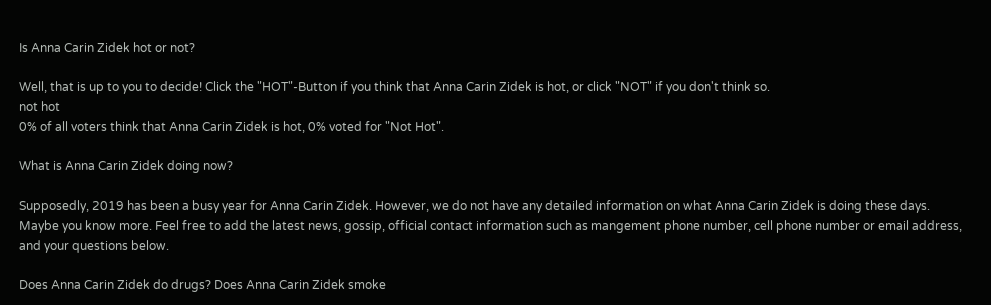Is Anna Carin Zidek hot or not?

Well, that is up to you to decide! Click the "HOT"-Button if you think that Anna Carin Zidek is hot, or click "NOT" if you don't think so.
not hot
0% of all voters think that Anna Carin Zidek is hot, 0% voted for "Not Hot".

What is Anna Carin Zidek doing now?

Supposedly, 2019 has been a busy year for Anna Carin Zidek. However, we do not have any detailed information on what Anna Carin Zidek is doing these days. Maybe you know more. Feel free to add the latest news, gossip, official contact information such as mangement phone number, cell phone number or email address, and your questions below.

Does Anna Carin Zidek do drugs? Does Anna Carin Zidek smoke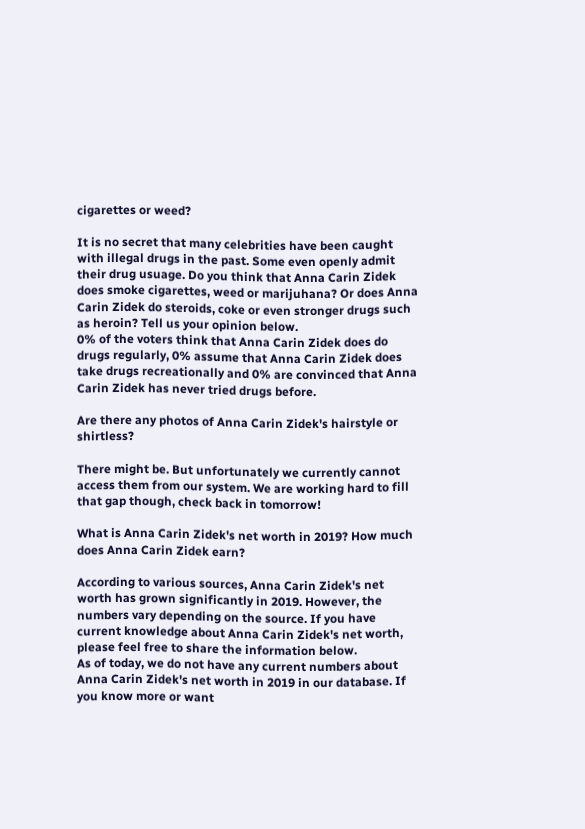cigarettes or weed?

It is no secret that many celebrities have been caught with illegal drugs in the past. Some even openly admit their drug usuage. Do you think that Anna Carin Zidek does smoke cigarettes, weed or marijuhana? Or does Anna Carin Zidek do steroids, coke or even stronger drugs such as heroin? Tell us your opinion below.
0% of the voters think that Anna Carin Zidek does do drugs regularly, 0% assume that Anna Carin Zidek does take drugs recreationally and 0% are convinced that Anna Carin Zidek has never tried drugs before.

Are there any photos of Anna Carin Zidek's hairstyle or shirtless?

There might be. But unfortunately we currently cannot access them from our system. We are working hard to fill that gap though, check back in tomorrow!

What is Anna Carin Zidek's net worth in 2019? How much does Anna Carin Zidek earn?

According to various sources, Anna Carin Zidek's net worth has grown significantly in 2019. However, the numbers vary depending on the source. If you have current knowledge about Anna Carin Zidek's net worth, please feel free to share the information below.
As of today, we do not have any current numbers about Anna Carin Zidek's net worth in 2019 in our database. If you know more or want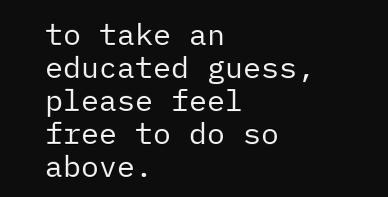to take an educated guess, please feel free to do so above.